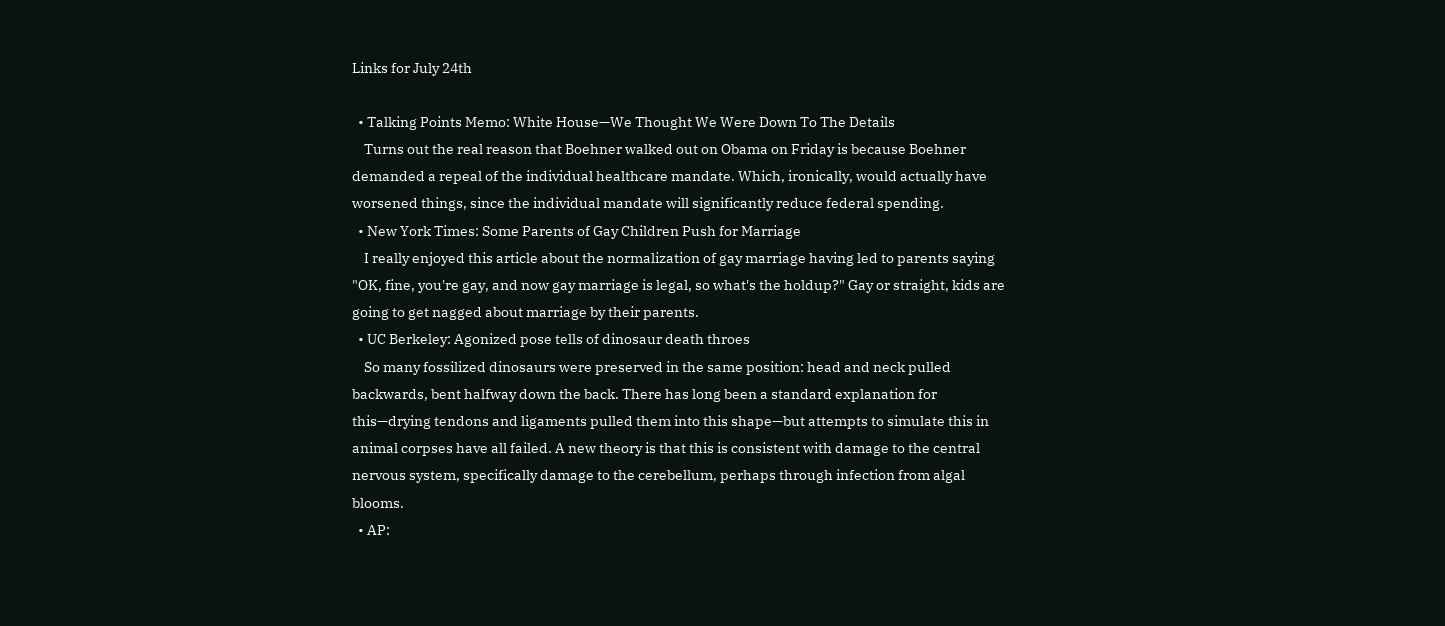Links for July 24th

  • Talking Points Memo: White House—We Thought We Were Down To The Details
    Turns out the real reason that Boehner walked out on Obama on Friday is because Boehner demanded a repeal of the individual healthcare mandate. Which, ironically, would actually have worsened things, since the individual mandate will significantly reduce federal spending.
  • New York Times: Some Parents of Gay Children Push for Marriage
    I really enjoyed this article about the normalization of gay marriage having led to parents saying "OK, fine, you're gay, and now gay marriage is legal, so what's the holdup?" Gay or straight, kids are going to get nagged about marriage by their parents.
  • UC Berkeley: Agonized pose tells of dinosaur death throes
    So many fossilized dinosaurs were preserved in the same position: head and neck pulled backwards, bent halfway down the back. There has long been a standard explanation for this—drying tendons and ligaments pulled them into this shape—but attempts to simulate this in animal corpses have all failed. A new theory is that this is consistent with damage to the central nervous system, specifically damage to the cerebellum, perhaps through infection from algal blooms.
  • AP: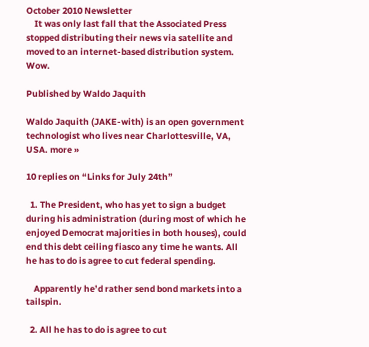October 2010 Newsletter
    It was only last fall that the Associated Press stopped distributing their news via satellite and moved to an internet-based distribution system. Wow.

Published by Waldo Jaquith

Waldo Jaquith (JAKE-with) is an open government technologist who lives near Charlottesville, VA, USA. more »

10 replies on “Links for July 24th”

  1. The President, who has yet to sign a budget during his administration (during most of which he enjoyed Democrat majorities in both houses), could end this debt ceiling fiasco any time he wants. All he has to do is agree to cut federal spending.

    Apparently he’d rather send bond markets into a tailspin.

  2. All he has to do is agree to cut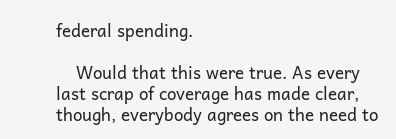federal spending.

    Would that this were true. As every last scrap of coverage has made clear, though, everybody agrees on the need to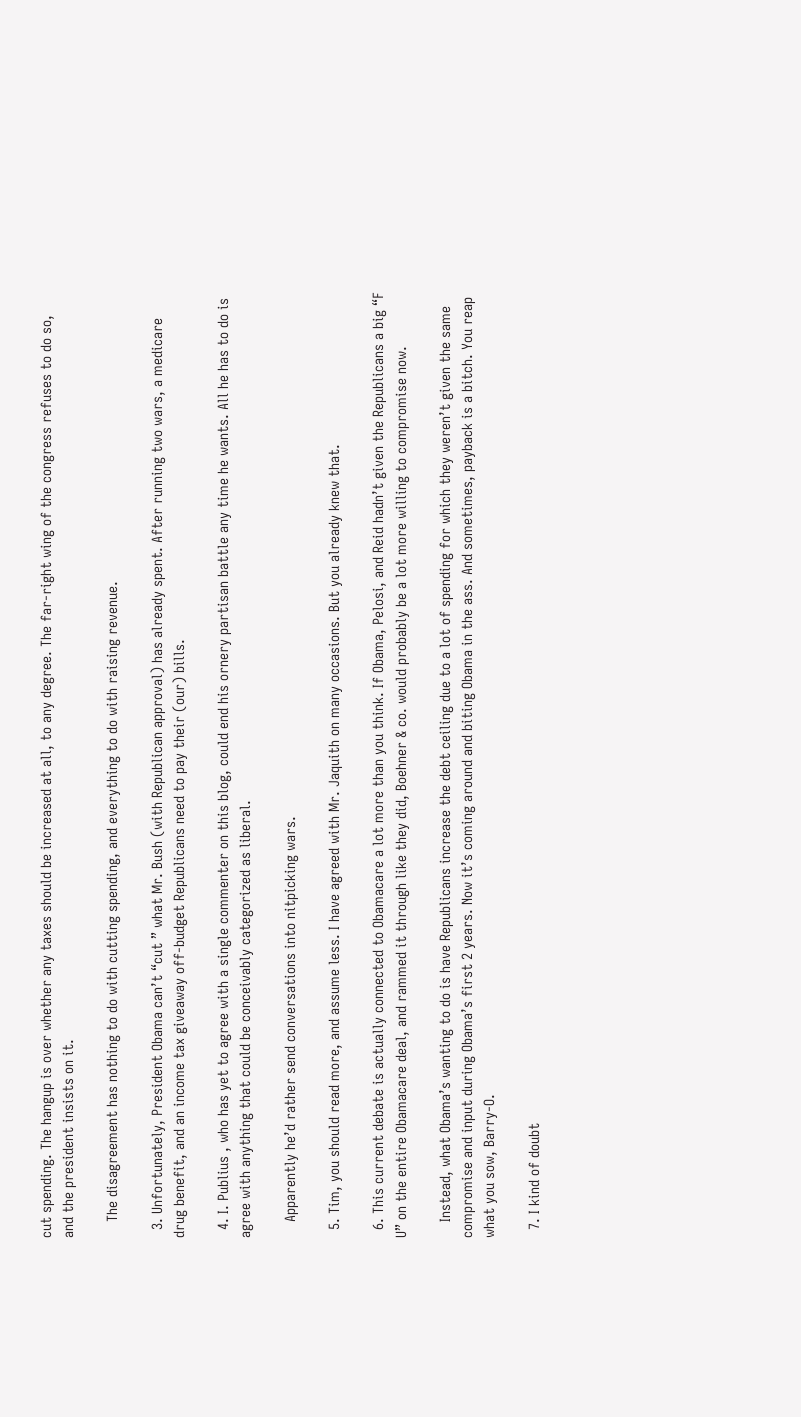cut spending. The hangup is over whether any taxes should be increased at all, to any degree. The far-right wing of the congress refuses to do so, and the president insists on it.

    The disagreement has nothing to do with cutting spending, and everything to do with raising revenue.

  3. Unfortunately, President Obama can’t “cut ” what Mr. Bush (with Republican approval) has already spent. After running two wars, a medicare drug benefit, and an income tax giveaway off-budget Republicans need to pay their (our) bills.

  4. I. Publius , who has yet to agree with a single commenter on this blog, could end his ornery partisan battle any time he wants. All he has to do is agree with anything that could be conceivably categorized as liberal.

    Apparently he’d rather send conversations into nitpicking wars.

  5. Tim, you should read more, and assume less. I have agreed with Mr. Jaquith on many occasions. But you already knew that.

  6. This current debate is actually connected to Obamacare a lot more than you think. If Obama, Pelosi, and Reid hadn’t given the Republicans a big “F U” on the entire Obamacare deal, and rammed it through like they did, Boehner & co. would probably be a lot more willing to compromise now.

    Instead, what Obama’s wanting to do is have Republicans increase the debt ceiling due to a lot of spending for which they weren’t given the same compromise and input during Obama’s first 2 years. Now it’s coming around and biting Obama in the ass. And sometimes, payback is a bitch. You reap what you sow, Barry-O.

  7. I kind of doubt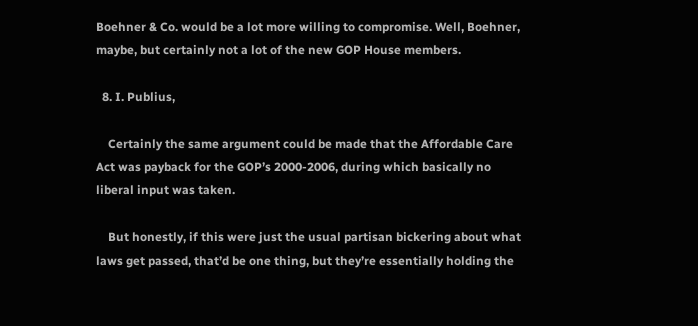Boehner & Co. would be a lot more willing to compromise. Well, Boehner, maybe, but certainly not a lot of the new GOP House members.

  8. I. Publius,

    Certainly the same argument could be made that the Affordable Care Act was payback for the GOP’s 2000-2006, during which basically no liberal input was taken.

    But honestly, if this were just the usual partisan bickering about what laws get passed, that’d be one thing, but they’re essentially holding the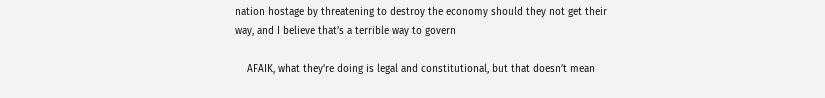nation hostage by threatening to destroy the economy should they not get their way, and I believe that’s a terrible way to govern

    AFAIK, what they’re doing is legal and constitutional, but that doesn’t mean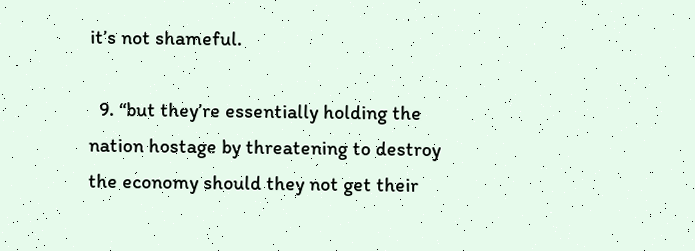it’s not shameful.

  9. “but they’re essentially holding the nation hostage by threatening to destroy the economy should they not get their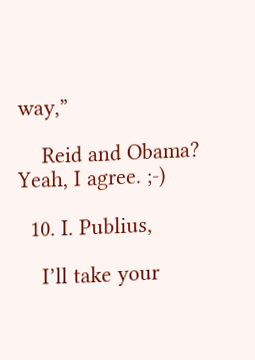way,”

    Reid and Obama? Yeah, I agree. ;-)

  10. I. Publius,

    I’ll take your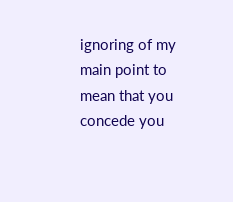ignoring of my main point to mean that you concede you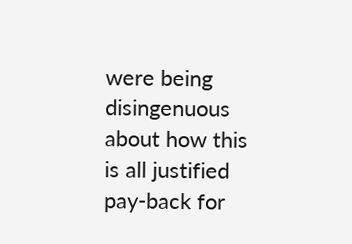were being disingenuous about how this is all justified pay-back for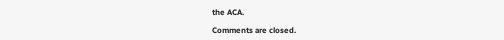the ACA.

Comments are closed.